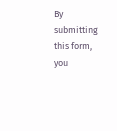By submitting this form, you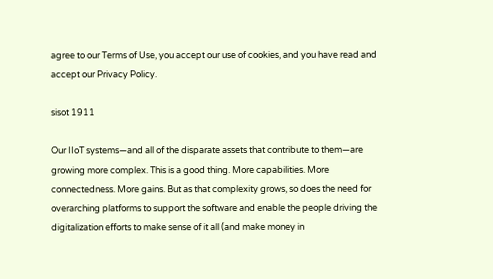agree to our Terms of Use, you accept our use of cookies, and you have read and accept our Privacy Policy.

sisot 1911

Our IIoT systems—and all of the disparate assets that contribute to them—are growing more complex. This is a good thing. More capabilities. More connectedness. More gains. But as that complexity grows, so does the need for overarching platforms to support the software and enable the people driving the digitalization efforts to make sense of it all (and make money in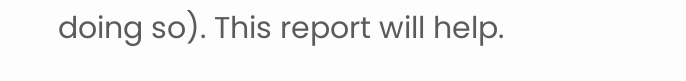doing so). This report will help.